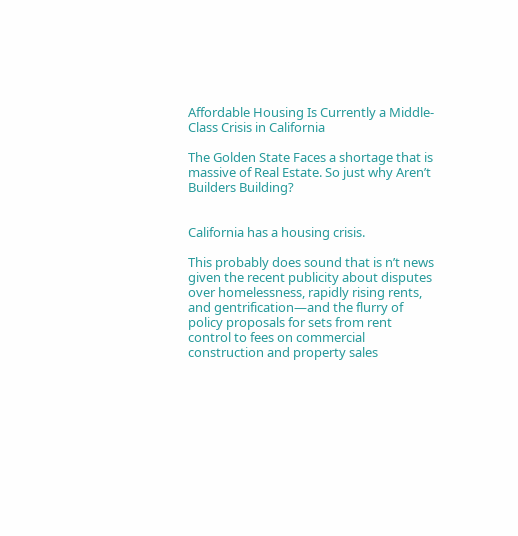Affordable Housing Is Currently a Middle-Class Crisis in California

The Golden State Faces a shortage that is massive of Real Estate. So just why Aren’t Builders Building?


California has a housing crisis.

This probably does sound that is n’t news given the recent publicity about disputes over homelessness, rapidly rising rents, and gentrification—and the flurry of policy proposals for sets from rent control to fees on commercial construction and property sales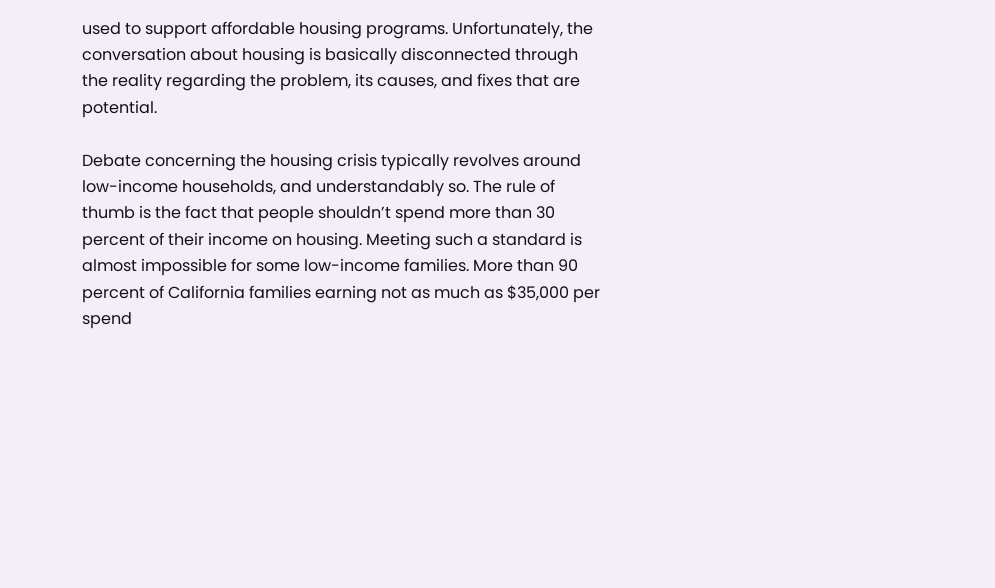used to support affordable housing programs. Unfortunately, the conversation about housing is basically disconnected through the reality regarding the problem, its causes, and fixes that are potential.

Debate concerning the housing crisis typically revolves around low-income households, and understandably so. The rule of thumb is the fact that people shouldn’t spend more than 30 percent of their income on housing. Meeting such a standard is almost impossible for some low-income families. More than 90 percent of California families earning not as much as $35,000 per spend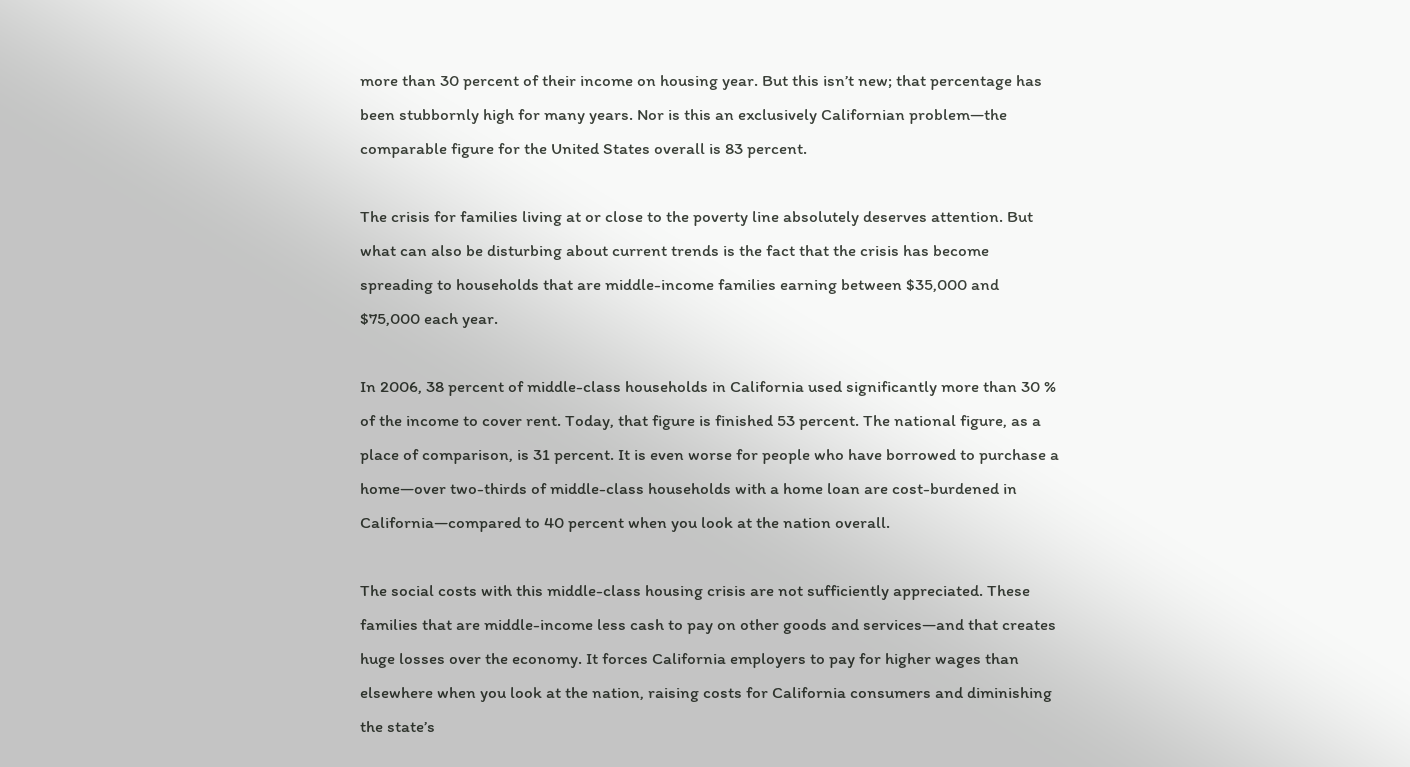more than 30 percent of their income on housing year. But this isn’t new; that percentage has been stubbornly high for many years. Nor is this an exclusively Californian problem—the comparable figure for the United States overall is 83 percent.

The crisis for families living at or close to the poverty line absolutely deserves attention. But what can also be disturbing about current trends is the fact that the crisis has become spreading to households that are middle-income families earning between $35,000 and $75,000 each year.

In 2006, 38 percent of middle-class households in California used significantly more than 30 % of the income to cover rent. Today, that figure is finished 53 percent. The national figure, as a place of comparison, is 31 percent. It is even worse for people who have borrowed to purchase a home—over two-thirds of middle-class households with a home loan are cost-burdened in California—compared to 40 percent when you look at the nation overall.

The social costs with this middle-class housing crisis are not sufficiently appreciated. These families that are middle-income less cash to pay on other goods and services—and that creates huge losses over the economy. It forces California employers to pay for higher wages than elsewhere when you look at the nation, raising costs for California consumers and diminishing the state’s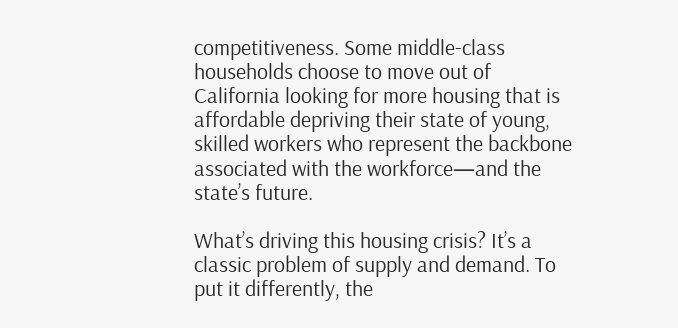competitiveness. Some middle-class households choose to move out of California looking for more housing that is affordable depriving their state of young, skilled workers who represent the backbone associated with the workforce—and the state’s future.

What’s driving this housing crisis? It’s a classic problem of supply and demand. To put it differently, the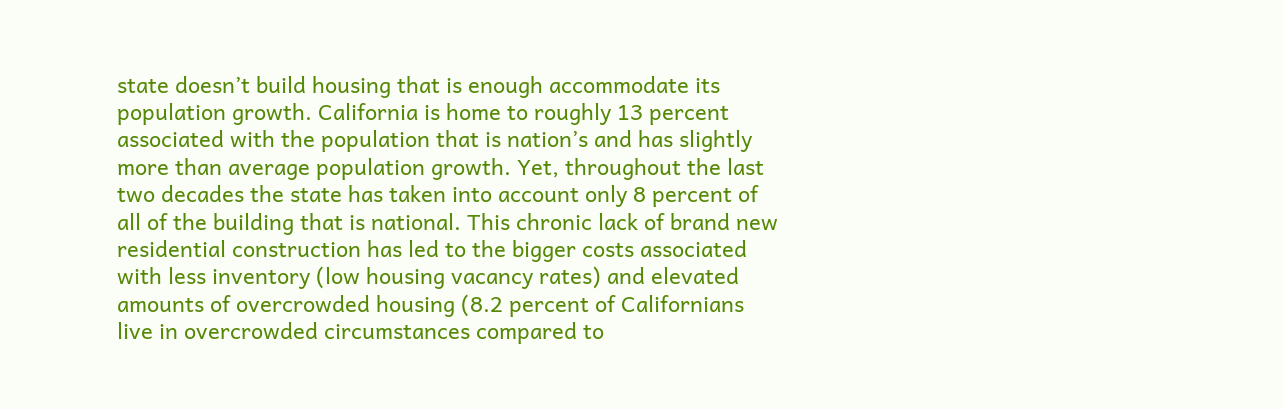state doesn’t build housing that is enough accommodate its population growth. California is home to roughly 13 percent associated with the population that is nation’s and has slightly more than average population growth. Yet, throughout the last two decades the state has taken into account only 8 percent of all of the building that is national. This chronic lack of brand new residential construction has led to the bigger costs associated with less inventory (low housing vacancy rates) and elevated amounts of overcrowded housing (8.2 percent of Californians live in overcrowded circumstances compared to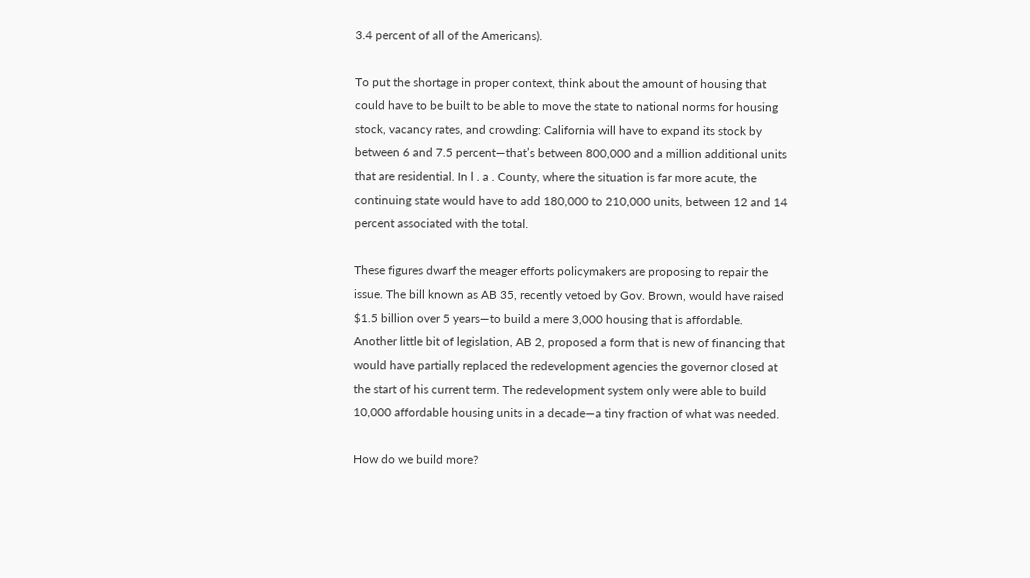3.4 percent of all of the Americans).

To put the shortage in proper context, think about the amount of housing that could have to be built to be able to move the state to national norms for housing stock, vacancy rates, and crowding: California will have to expand its stock by between 6 and 7.5 percent—that’s between 800,000 and a million additional units that are residential. In l . a . County, where the situation is far more acute, the continuing state would have to add 180,000 to 210,000 units, between 12 and 14 percent associated with the total.

These figures dwarf the meager efforts policymakers are proposing to repair the issue. The bill known as AB 35, recently vetoed by Gov. Brown, would have raised $1.5 billion over 5 years—to build a mere 3,000 housing that is affordable. Another little bit of legislation, AB 2, proposed a form that is new of financing that would have partially replaced the redevelopment agencies the governor closed at the start of his current term. The redevelopment system only were able to build 10,000 affordable housing units in a decade—a tiny fraction of what was needed.

How do we build more?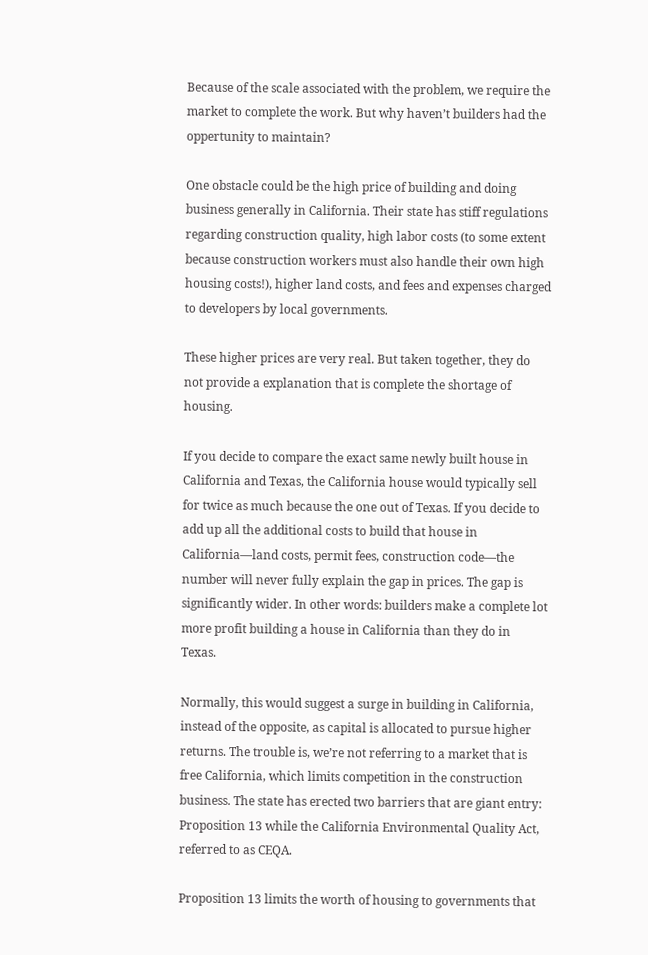Because of the scale associated with the problem, we require the market to complete the work. But why haven’t builders had the oppertunity to maintain?

One obstacle could be the high price of building and doing business generally in California. Their state has stiff regulations regarding construction quality, high labor costs (to some extent because construction workers must also handle their own high housing costs!), higher land costs, and fees and expenses charged to developers by local governments.

These higher prices are very real. But taken together, they do not provide a explanation that is complete the shortage of housing.

If you decide to compare the exact same newly built house in California and Texas, the California house would typically sell for twice as much because the one out of Texas. If you decide to add up all the additional costs to build that house in California—land costs, permit fees, construction code—the number will never fully explain the gap in prices. The gap is significantly wider. In other words: builders make a complete lot more profit building a house in California than they do in Texas.

Normally, this would suggest a surge in building in California, instead of the opposite, as capital is allocated to pursue higher returns. The trouble is, we’re not referring to a market that is free California, which limits competition in the construction business. The state has erected two barriers that are giant entry: Proposition 13 while the California Environmental Quality Act, referred to as CEQA.

Proposition 13 limits the worth of housing to governments that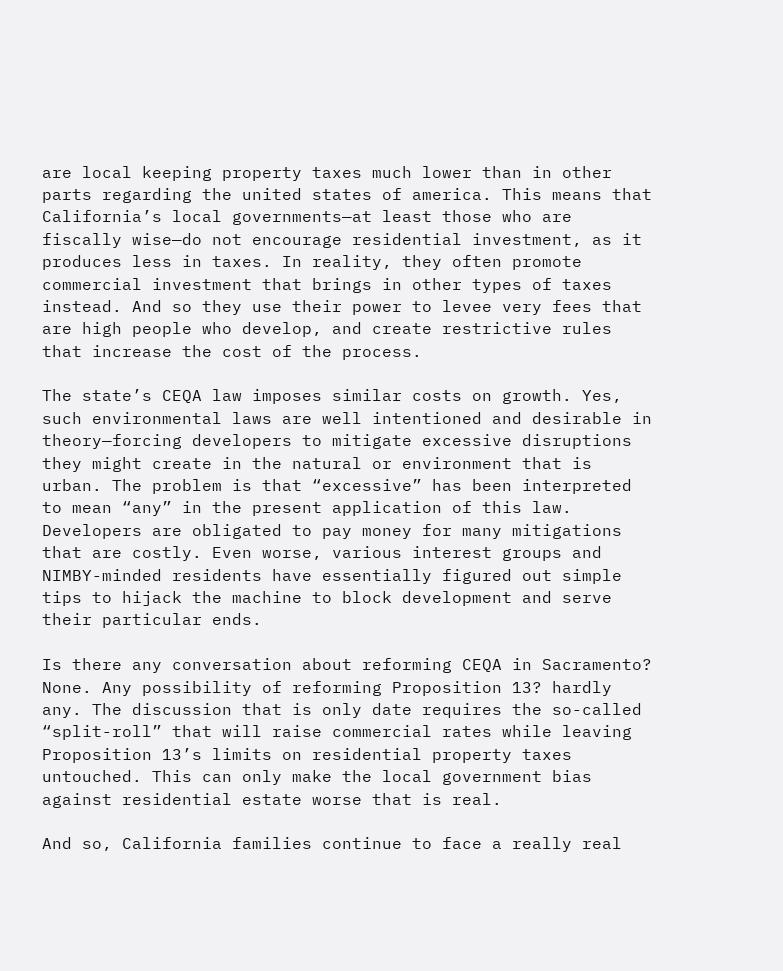are local keeping property taxes much lower than in other parts regarding the united states of america. This means that California’s local governments—at least those who are fiscally wise—do not encourage residential investment, as it produces less in taxes. In reality, they often promote commercial investment that brings in other types of taxes instead. And so they use their power to levee very fees that are high people who develop, and create restrictive rules that increase the cost of the process.

The state’s CEQA law imposes similar costs on growth. Yes, such environmental laws are well intentioned and desirable in theory—forcing developers to mitigate excessive disruptions they might create in the natural or environment that is urban. The problem is that “excessive” has been interpreted to mean “any” in the present application of this law. Developers are obligated to pay money for many mitigations that are costly. Even worse, various interest groups and NIMBY-minded residents have essentially figured out simple tips to hijack the machine to block development and serve their particular ends.

Is there any conversation about reforming CEQA in Sacramento? None. Any possibility of reforming Proposition 13? hardly any. The discussion that is only date requires the so-called “split-roll” that will raise commercial rates while leaving Proposition 13’s limits on residential property taxes untouched. This can only make the local government bias against residential estate worse that is real.

And so, California families continue to face a really real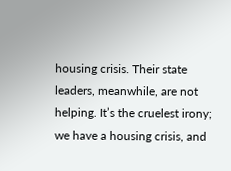housing crisis. Their state leaders, meanwhile, are not helping. It’s the cruelest irony; we have a housing crisis, and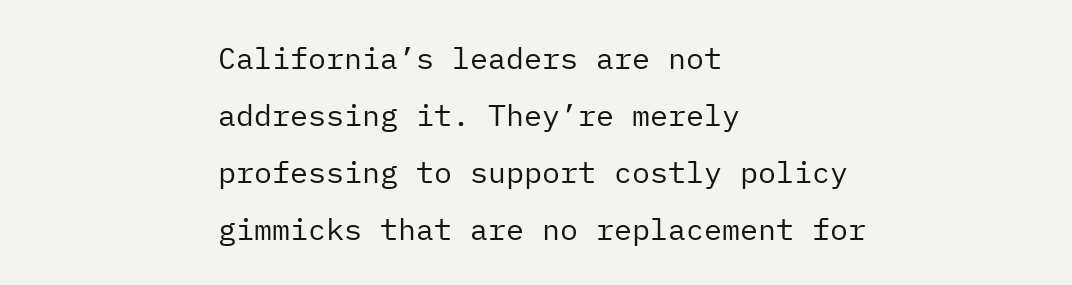California’s leaders are not addressing it. They’re merely professing to support costly policy gimmicks that are no replacement for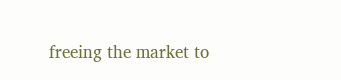freeing the market to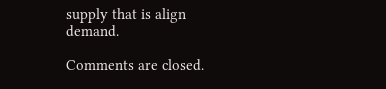supply that is align demand.

Comments are closed.